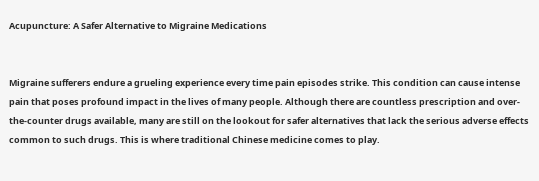Acupuncture: A Safer Alternative to Migraine Medications


Migraine sufferers endure a grueling experience every time pain episodes strike. This condition can cause intense pain that poses profound impact in the lives of many people. Although there are countless prescription and over-the-counter drugs available, many are still on the lookout for safer alternatives that lack the serious adverse effects common to such drugs. This is where traditional Chinese medicine comes to play.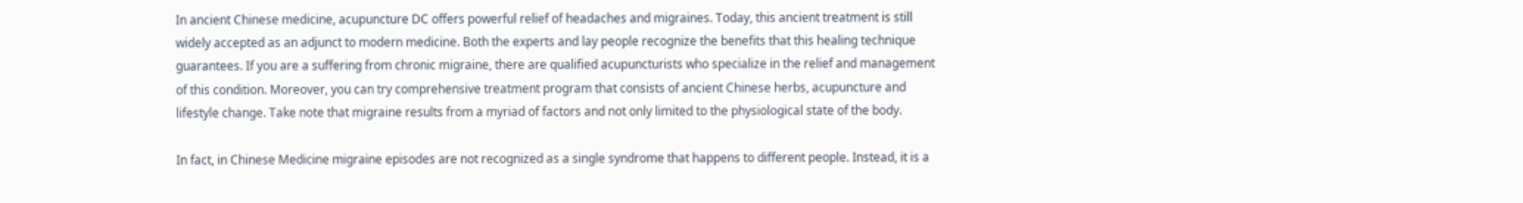In ancient Chinese medicine, acupuncture DC offers powerful relief of headaches and migraines. Today, this ancient treatment is still widely accepted as an adjunct to modern medicine. Both the experts and lay people recognize the benefits that this healing technique guarantees. If you are a suffering from chronic migraine, there are qualified acupuncturists who specialize in the relief and management of this condition. Moreover, you can try comprehensive treatment program that consists of ancient Chinese herbs, acupuncture and lifestyle change. Take note that migraine results from a myriad of factors and not only limited to the physiological state of the body.

In fact, in Chinese Medicine migraine episodes are not recognized as a single syndrome that happens to different people. Instead, it is a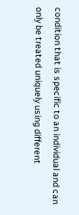condition that is specific to an individual and can only be treated uniquely using different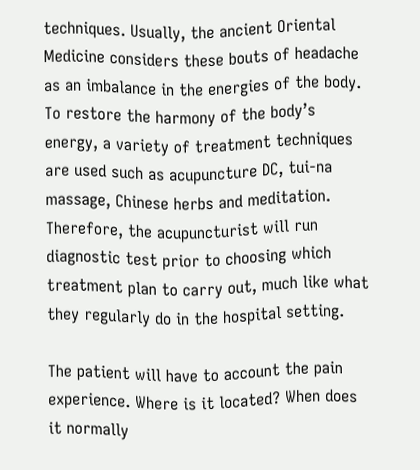techniques. Usually, the ancient Oriental Medicine considers these bouts of headache as an imbalance in the energies of the body. To restore the harmony of the body’s energy, a variety of treatment techniques are used such as acupuncture DC, tui-na massage, Chinese herbs and meditation. Therefore, the acupuncturist will run diagnostic test prior to choosing which treatment plan to carry out, much like what they regularly do in the hospital setting.

The patient will have to account the pain experience. Where is it located? When does it normally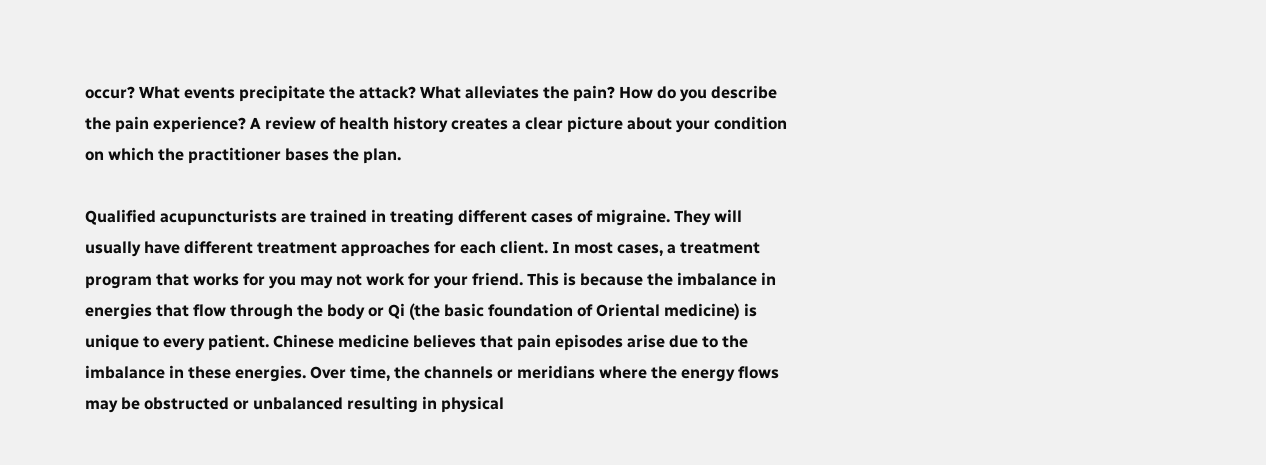occur? What events precipitate the attack? What alleviates the pain? How do you describe the pain experience? A review of health history creates a clear picture about your condition on which the practitioner bases the plan.

Qualified acupuncturists are trained in treating different cases of migraine. They will usually have different treatment approaches for each client. In most cases, a treatment program that works for you may not work for your friend. This is because the imbalance in energies that flow through the body or Qi (the basic foundation of Oriental medicine) is unique to every patient. Chinese medicine believes that pain episodes arise due to the imbalance in these energies. Over time, the channels or meridians where the energy flows may be obstructed or unbalanced resulting in physical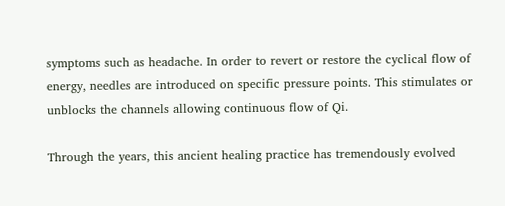symptoms such as headache. In order to revert or restore the cyclical flow of energy, needles are introduced on specific pressure points. This stimulates or unblocks the channels allowing continuous flow of Qi.

Through the years, this ancient healing practice has tremendously evolved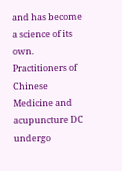and has become a science of its own. Practitioners of Chinese Medicine and acupuncture DC undergo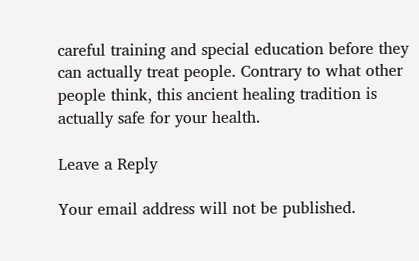careful training and special education before they can actually treat people. Contrary to what other people think, this ancient healing tradition is actually safe for your health.

Leave a Reply

Your email address will not be published.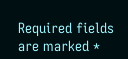Required fields are marked *